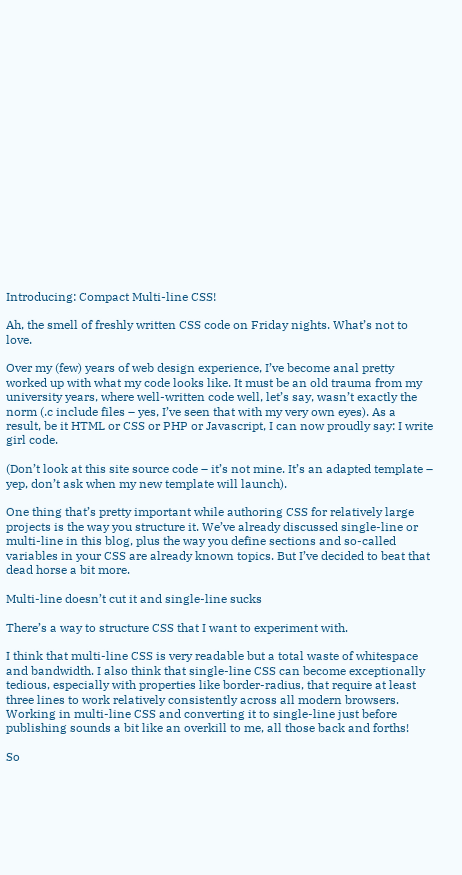Introducing: Compact Multi-line CSS!

Ah, the smell of freshly written CSS code on Friday nights. What’s not to love.

Over my (few) years of web design experience, I’ve become anal pretty worked up with what my code looks like. It must be an old trauma from my university years, where well-written code well, let’s say, wasn’t exactly the norm (.c include files – yes, I’ve seen that with my very own eyes). As a result, be it HTML or CSS or PHP or Javascript, I can now proudly say: I write girl code.

(Don’t look at this site source code – it’s not mine. It’s an adapted template – yep, don’t ask when my new template will launch).

One thing that’s pretty important while authoring CSS for relatively large projects is the way you structure it. We’ve already discussed single-line or multi-line in this blog, plus the way you define sections and so-called variables in your CSS are already known topics. But I’ve decided to beat that dead horse a bit more.

Multi-line doesn’t cut it and single-line sucks

There’s a way to structure CSS that I want to experiment with.

I think that multi-line CSS is very readable but a total waste of whitespace and bandwidth. I also think that single-line CSS can become exceptionally tedious, especially with properties like border-radius, that require at least three lines to work relatively consistently across all modern browsers. Working in multi-line CSS and converting it to single-line just before publishing sounds a bit like an overkill to me, all those back and forths!

So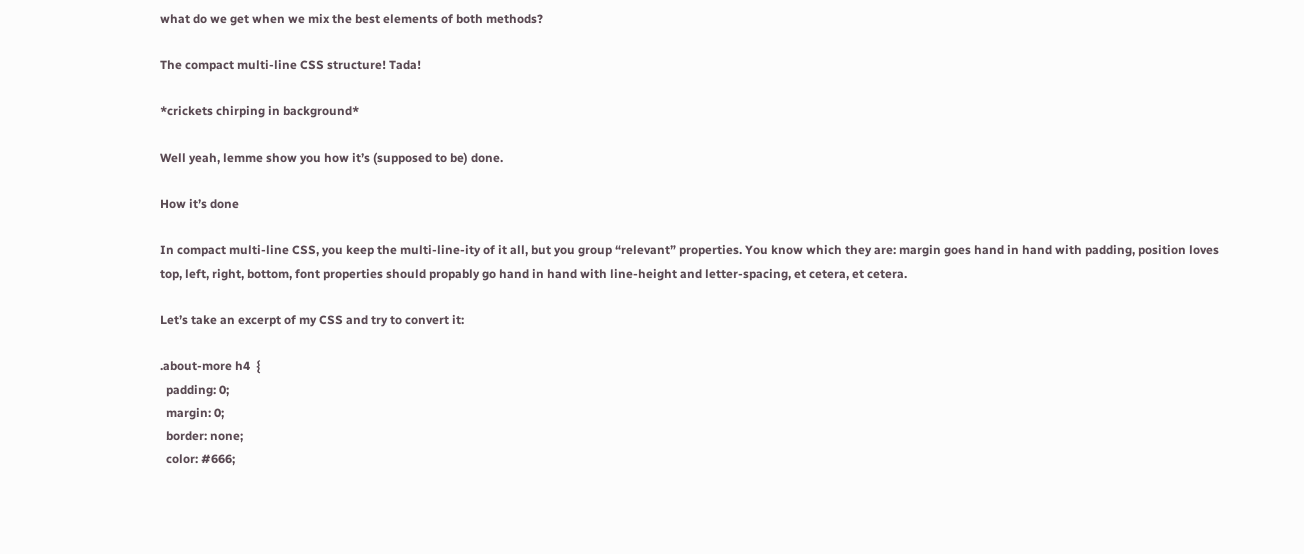what do we get when we mix the best elements of both methods?

The compact multi-line CSS structure! Tada!

*crickets chirping in background*

Well yeah, lemme show you how it’s (supposed to be) done.

How it’s done

In compact multi-line CSS, you keep the multi-line-ity of it all, but you group “relevant” properties. You know which they are: margin goes hand in hand with padding, position loves top, left, right, bottom, font properties should propably go hand in hand with line-height and letter-spacing, et cetera, et cetera.

Let’s take an excerpt of my CSS and try to convert it:

.about-more h4  {
  padding: 0;
  margin: 0;
  border: none;
  color: #666;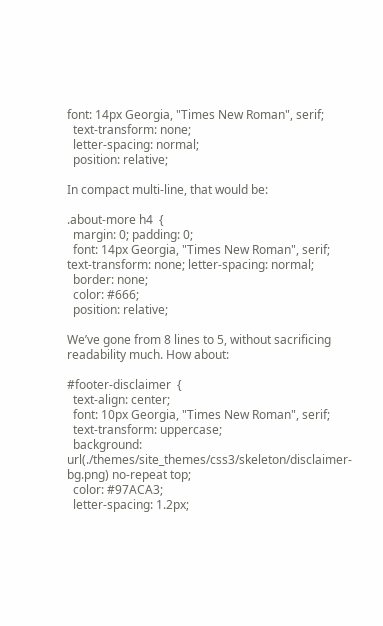font: 14px Georgia, "Times New Roman", serif;
  text-transform: none;
  letter-spacing: normal;
  position: relative;

In compact multi-line, that would be:

.about-more h4  {
  margin: 0; padding: 0;
  font: 14px Georgia, "Times New Roman", serif; text-transform: none; letter-spacing: normal;
  border: none;
  color: #666;
  position: relative;

We’ve gone from 8 lines to 5, without sacrificing readability much. How about:

#footer-disclaimer  {
  text-align: center;
  font: 10px Georgia, "Times New Roman", serif;
  text-transform: uppercase;
  background: url(./themes/site_themes/css3/skeleton/disclaimer-bg.png) no-repeat top;
  color: #97ACA3;
  letter-spacing: 1.2px;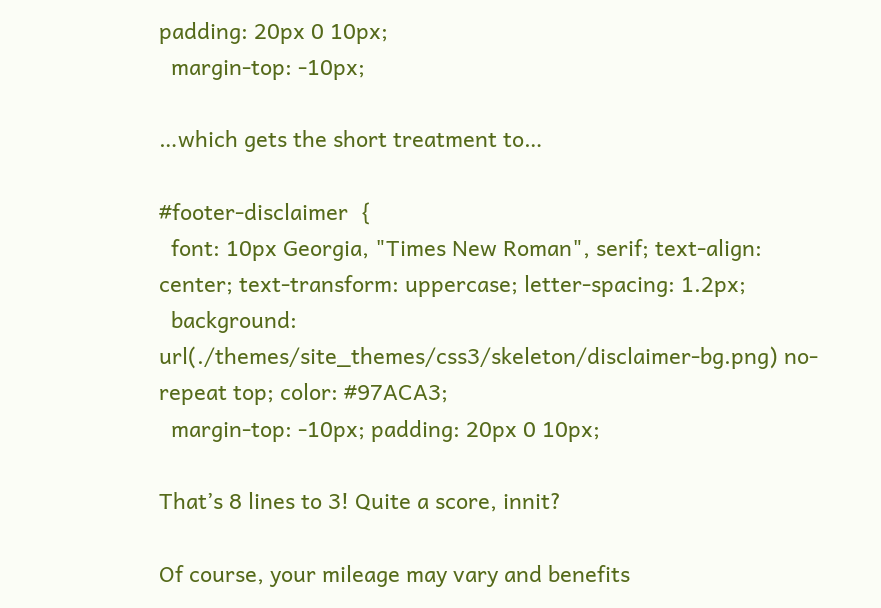padding: 20px 0 10px;
  margin-top: -10px;

…which gets the short treatment to…

#footer-disclaimer  {
  font: 10px Georgia, "Times New Roman", serif; text-align: center; text-transform: uppercase; letter-spacing: 1.2px;
  background: url(./themes/site_themes/css3/skeleton/disclaimer-bg.png) no-repeat top; color: #97ACA3;
  margin-top: -10px; padding: 20px 0 10px;

That’s 8 lines to 3! Quite a score, innit?

Of course, your mileage may vary and benefits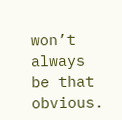won’t always be that obvious.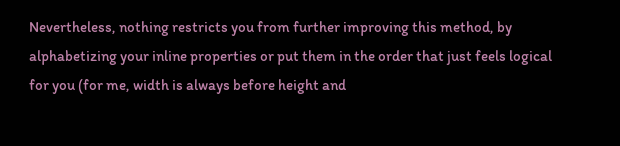Nevertheless, nothing restricts you from further improving this method, by alphabetizing your inline properties or put them in the order that just feels logical for you (for me, width is always before height and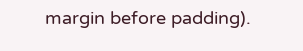margin before padding).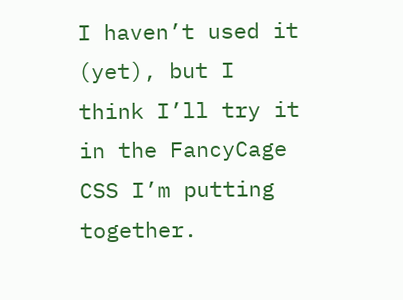I haven’t used it (yet), but I think I’ll try it in the FancyCage CSS I’m putting together.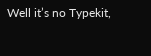Well it’s no Typekit,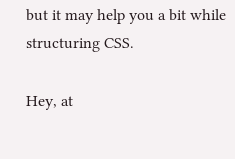but it may help you a bit while structuring CSS.

Hey, at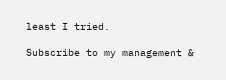least I tried.

Subscribe to my management &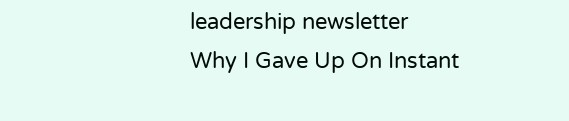leadership newsletter
Why I Gave Up On Instant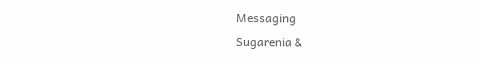Messaging
Sugarenia &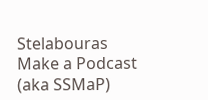Stelabouras Make a Podcast (aka SSMaP)